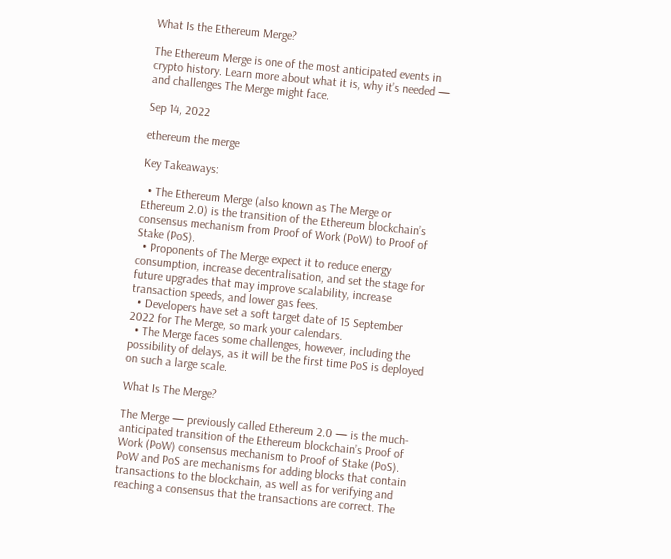What Is the Ethereum Merge?

The Ethereum Merge is one of the most anticipated events in crypto history. Learn more about what it is, why it’s needed — and challenges The Merge might face.

Sep 14, 2022

ethereum the merge

Key Takeaways:

  • The Ethereum Merge (also known as The Merge or Ethereum 2.0) is the transition of the Ethereum blockchain’s consensus mechanism from Proof of Work (PoW) to Proof of Stake (PoS).
  • Proponents of The Merge expect it to reduce energy consumption, increase decentralisation, and set the stage for future upgrades that may improve scalability, increase transaction speeds, and lower gas fees.
  • Developers have set a soft target date of 15 September 2022 for The Merge, so mark your calendars.
  • The Merge faces some challenges, however, including the possibility of delays, as it will be the first time PoS is deployed on such a large scale.

What Is The Merge?

The Merge — previously called Ethereum 2.0 — is the much-anticipated transition of the Ethereum blockchain’s Proof of Work (PoW) consensus mechanism to Proof of Stake (PoS). PoW and PoS are mechanisms for adding blocks that contain transactions to the blockchain, as well as for verifying and reaching a consensus that the transactions are correct. The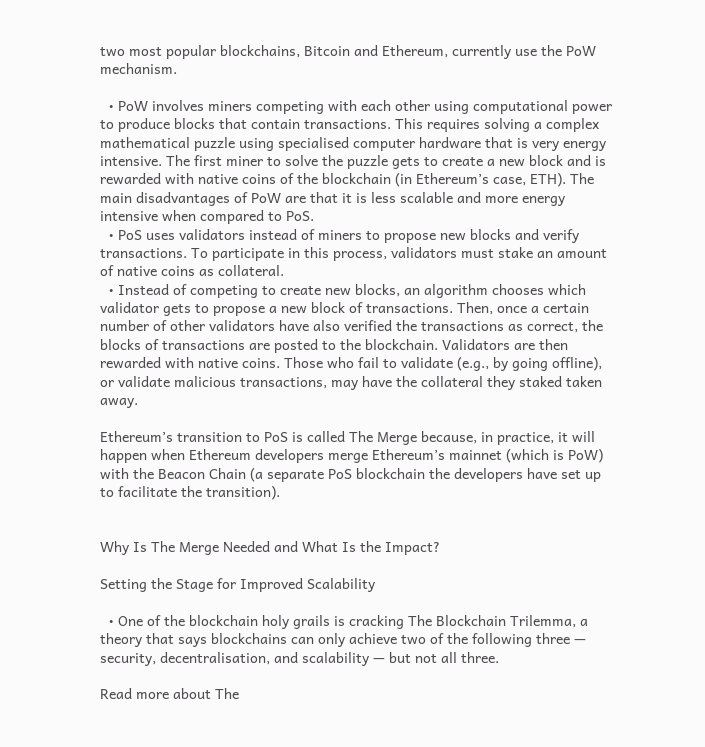two most popular blockchains, Bitcoin and Ethereum, currently use the PoW mechanism.

  • PoW involves miners competing with each other using computational power to produce blocks that contain transactions. This requires solving a complex mathematical puzzle using specialised computer hardware that is very energy intensive. The first miner to solve the puzzle gets to create a new block and is rewarded with native coins of the blockchain (in Ethereum’s case, ETH). The main disadvantages of PoW are that it is less scalable and more energy intensive when compared to PoS.
  • PoS uses validators instead of miners to propose new blocks and verify transactions. To participate in this process, validators must stake an amount of native coins as collateral.
  • Instead of competing to create new blocks, an algorithm chooses which validator gets to propose a new block of transactions. Then, once a certain number of other validators have also verified the transactions as correct, the blocks of transactions are posted to the blockchain. Validators are then rewarded with native coins. Those who fail to validate (e.g., by going offline), or validate malicious transactions, may have the collateral they staked taken away.

Ethereum’s transition to PoS is called The Merge because, in practice, it will happen when Ethereum developers merge Ethereum’s mainnet (which is PoW) with the Beacon Chain (a separate PoS blockchain the developers have set up to facilitate the transition).


Why Is The Merge Needed and What Is the Impact?

Setting the Stage for Improved Scalability

  • One of the blockchain holy grails is cracking The Blockchain Trilemma, a theory that says blockchains can only achieve two of the following three — security, decentralisation, and scalability — but not all three.

Read more about The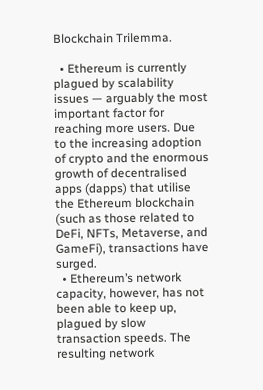Blockchain Trilemma.

  • Ethereum is currently plagued by scalability issues — arguably the most important factor for reaching more users. Due to the increasing adoption of crypto and the enormous growth of decentralised apps (dapps) that utilise the Ethereum blockchain (such as those related to DeFi, NFTs, Metaverse, and GameFi), transactions have surged.
  • Ethereum’s network capacity, however, has not been able to keep up, plagued by slow transaction speeds. The resulting network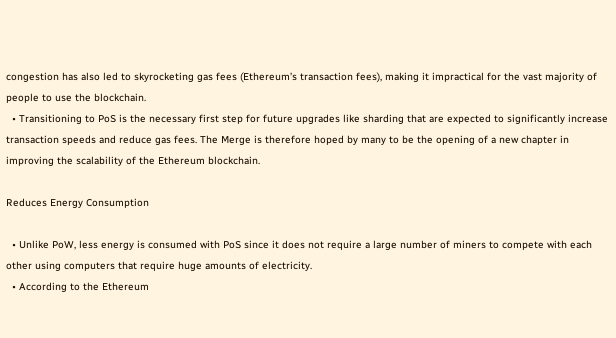congestion has also led to skyrocketing gas fees (Ethereum’s transaction fees), making it impractical for the vast majority of people to use the blockchain.
  • Transitioning to PoS is the necessary first step for future upgrades like sharding that are expected to significantly increase transaction speeds and reduce gas fees. The Merge is therefore hoped by many to be the opening of a new chapter in improving the scalability of the Ethereum blockchain.

Reduces Energy Consumption

  • Unlike PoW, less energy is consumed with PoS since it does not require a large number of miners to compete with each other using computers that require huge amounts of electricity.
  • According to the Ethereum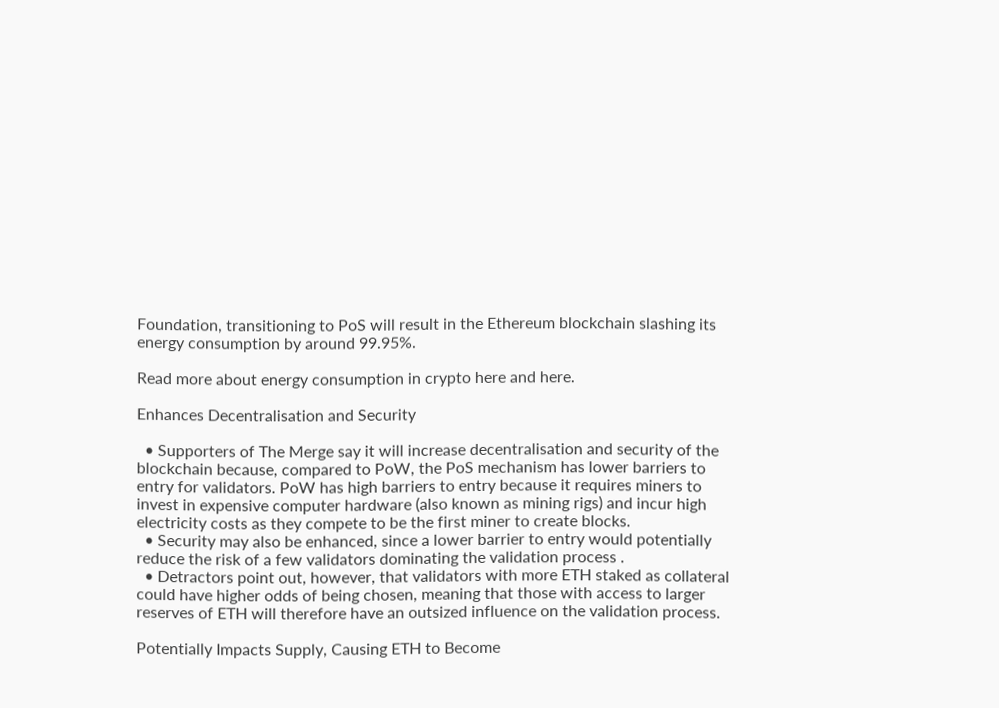Foundation, transitioning to PoS will result in the Ethereum blockchain slashing its energy consumption by around 99.95%.

Read more about energy consumption in crypto here and here.

Enhances Decentralisation and Security

  • Supporters of The Merge say it will increase decentralisation and security of the blockchain because, compared to PoW, the PoS mechanism has lower barriers to entry for validators. PoW has high barriers to entry because it requires miners to invest in expensive computer hardware (also known as mining rigs) and incur high electricity costs as they compete to be the first miner to create blocks.
  • Security may also be enhanced, since a lower barrier to entry would potentially reduce the risk of a few validators dominating the validation process .
  • Detractors point out, however, that validators with more ETH staked as collateral could have higher odds of being chosen, meaning that those with access to larger reserves of ETH will therefore have an outsized influence on the validation process.

Potentially Impacts Supply, Causing ETH to Become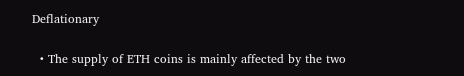Deflationary

  • The supply of ETH coins is mainly affected by the two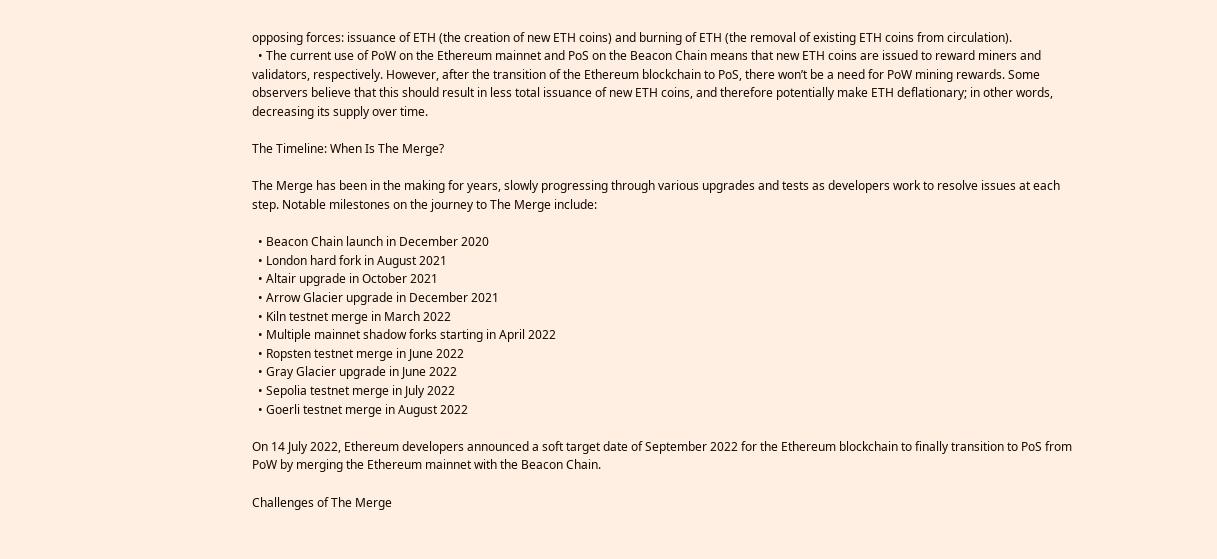opposing forces: issuance of ETH (the creation of new ETH coins) and burning of ETH (the removal of existing ETH coins from circulation).
  • The current use of PoW on the Ethereum mainnet and PoS on the Beacon Chain means that new ETH coins are issued to reward miners and validators, respectively. However, after the transition of the Ethereum blockchain to PoS, there won’t be a need for PoW mining rewards. Some observers believe that this should result in less total issuance of new ETH coins, and therefore potentially make ETH deflationary; in other words, decreasing its supply over time.

The Timeline: When Is The Merge?

The Merge has been in the making for years, slowly progressing through various upgrades and tests as developers work to resolve issues at each step. Notable milestones on the journey to The Merge include:

  • Beacon Chain launch in December 2020
  • London hard fork in August 2021
  • Altair upgrade in October 2021
  • Arrow Glacier upgrade in December 2021
  • Kiln testnet merge in March 2022
  • Multiple mainnet shadow forks starting in April 2022
  • Ropsten testnet merge in June 2022
  • Gray Glacier upgrade in June 2022
  • Sepolia testnet merge in July 2022
  • Goerli testnet merge in August 2022

On 14 July 2022, Ethereum developers announced a soft target date of September 2022 for the Ethereum blockchain to finally transition to PoS from PoW by merging the Ethereum mainnet with the Beacon Chain.

Challenges of The Merge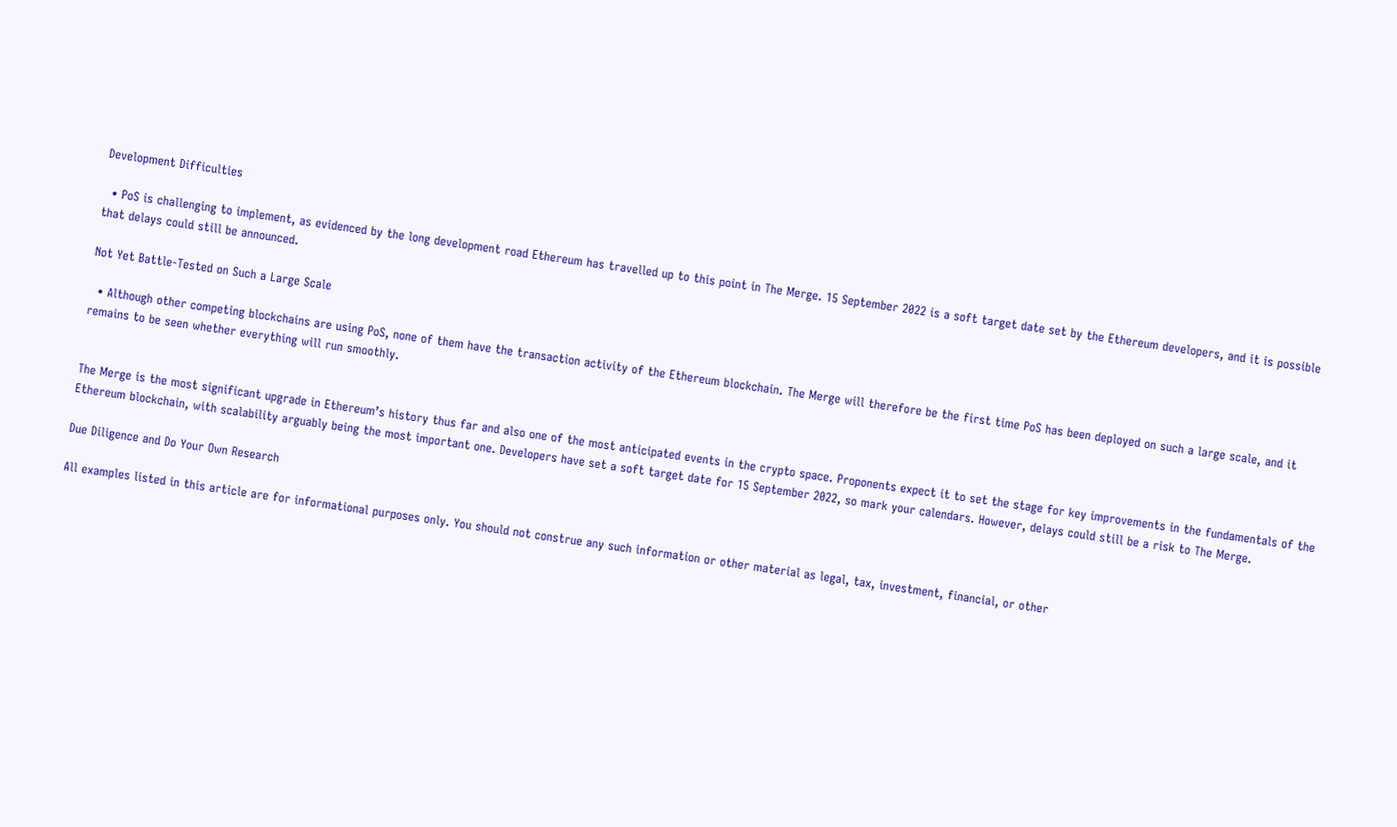Development Difficulties

  • PoS is challenging to implement, as evidenced by the long development road Ethereum has travelled up to this point in The Merge. 15 September 2022 is a soft target date set by the Ethereum developers, and it is possible that delays could still be announced.

Not Yet Battle-Tested on Such a Large Scale

  • Although other competing blockchains are using PoS, none of them have the transaction activity of the Ethereum blockchain. The Merge will therefore be the first time PoS has been deployed on such a large scale, and it remains to be seen whether everything will run smoothly.


The Merge is the most significant upgrade in Ethereum’s history thus far and also one of the most anticipated events in the crypto space. Proponents expect it to set the stage for key improvements in the fundamentals of the Ethereum blockchain, with scalability arguably being the most important one. Developers have set a soft target date for 15 September 2022, so mark your calendars. However, delays could still be a risk to The Merge.

Due Diligence and Do Your Own Research

All examples listed in this article are for informational purposes only. You should not construe any such information or other material as legal, tax, investment, financial, or other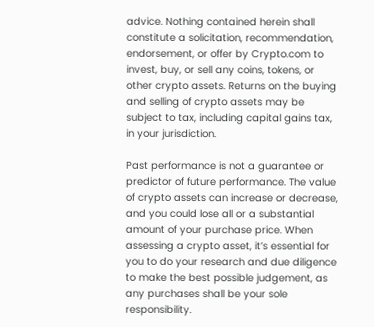advice. Nothing contained herein shall constitute a solicitation, recommendation, endorsement, or offer by Crypto.com to invest, buy, or sell any coins, tokens, or other crypto assets. Returns on the buying and selling of crypto assets may be subject to tax, including capital gains tax, in your jurisdiction.

Past performance is not a guarantee or predictor of future performance. The value of crypto assets can increase or decrease, and you could lose all or a substantial amount of your purchase price. When assessing a crypto asset, it’s essential for you to do your research and due diligence to make the best possible judgement, as any purchases shall be your sole responsibility.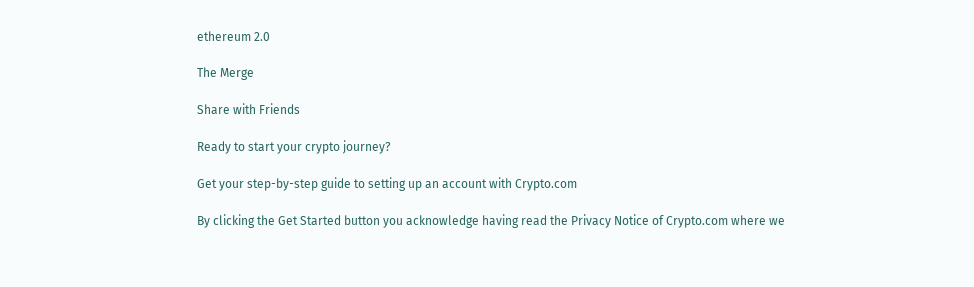ethereum 2.0

The Merge

Share with Friends

Ready to start your crypto journey?

Get your step-by-step guide to setting up an account with Crypto.com

By clicking the Get Started button you acknowledge having read the Privacy Notice of Crypto.com where we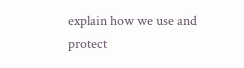explain how we use and protect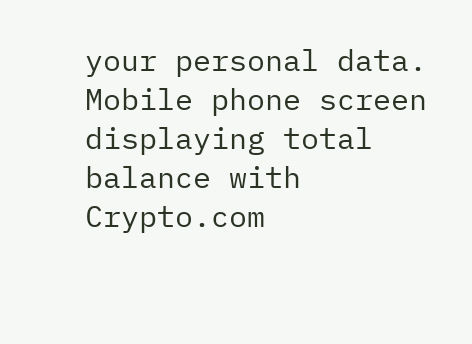your personal data.
Mobile phone screen displaying total balance with Crypto.com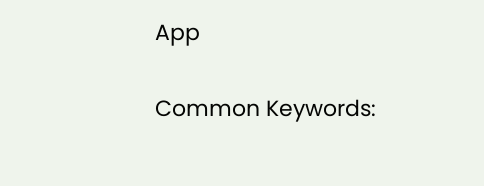App

Common Keywords: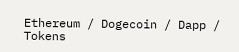Ethereum / Dogecoin / Dapp / Tokens